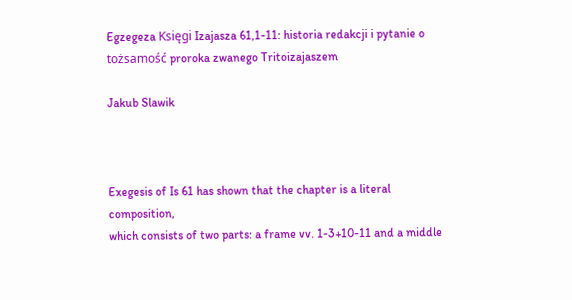Egzegeza Księgi Izajasza 61,1-11: historia redakcji i pytanie o tożsamość proroka zwanego Tritoizajaszem

Jakub Slawik



Exegesis of Is 61 has shown that the chapter is a literal composition,
which consists of two parts: a frame vv. 1-3+10-11 and a middle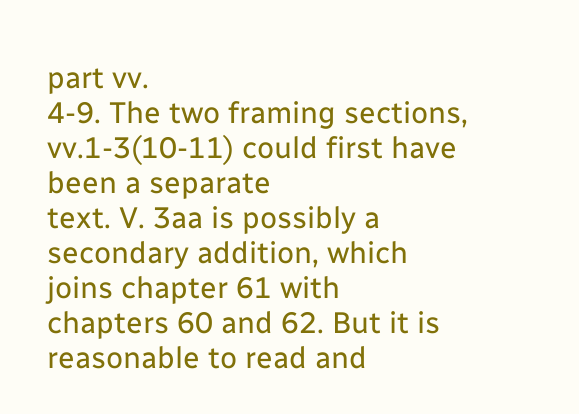part vv.
4-9. The two framing sections, vv.1-3(10-11) could first have been a separate
text. V. 3aa is possibly a secondary addition, which joins chapter 61 with
chapters 60 and 62. But it is reasonable to read and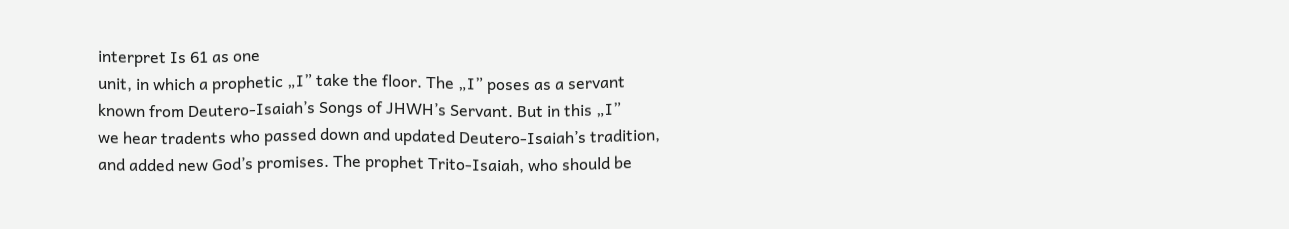interpret Is 61 as one
unit, in which a prophetic „I” take the floor. The „I” poses as a servant
known from Deutero-Isaiah’s Songs of JHWH’s Servant. But in this „I”
we hear tradents who passed down and updated Deutero-Isaiah’s tradition,
and added new God’s promises. The prophet Trito-Isaiah, who should be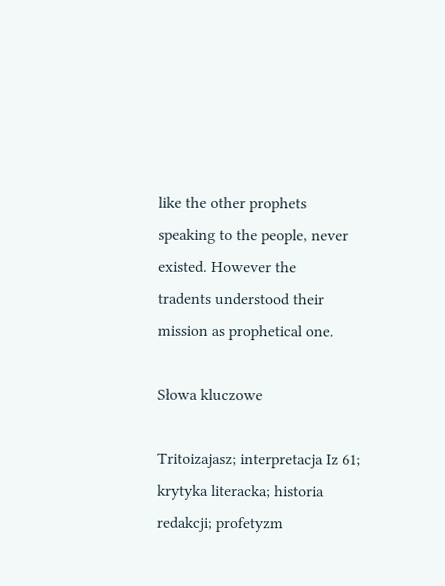like the other prophets speaking to the people, never existed. However the
tradents understood their mission as prophetical one.

Słowa kluczowe

Tritoizajasz; interpretacja Iz 61; krytyka literacka; historia redakcji; profetyzm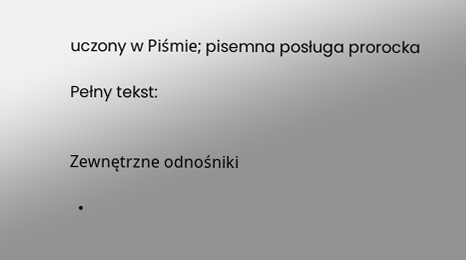uczony w Piśmie; pisemna posługa prorocka

Pełny tekst:


Zewnętrzne odnośniki

  •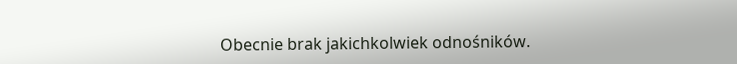Obecnie brak jakichkolwiek odnośników.